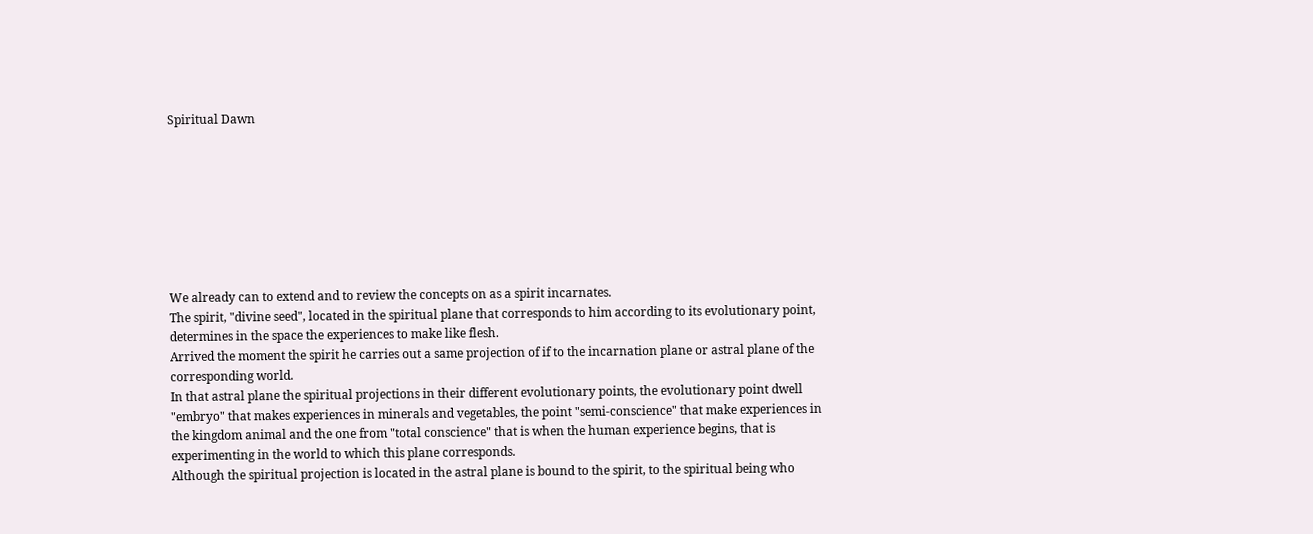Spiritual Dawn








We already can to extend and to review the concepts on as a spirit incarnates.
The spirit, "divine seed", located in the spiritual plane that corresponds to him according to its evolutionary point, determines in the space the experiences to make like flesh.
Arrived the moment the spirit he carries out a same projection of if to the incarnation plane or astral plane of the corresponding world.
In that astral plane the spiritual projections in their different evolutionary points, the evolutionary point dwell "embryo" that makes experiences in minerals and vegetables, the point "semi-conscience" that make experiences in the kingdom animal and the one from "total conscience" that is when the human experience begins, that is experimenting in the world to which this plane corresponds.
Although the spiritual projection is located in the astral plane is bound to the spirit, to the spiritual being who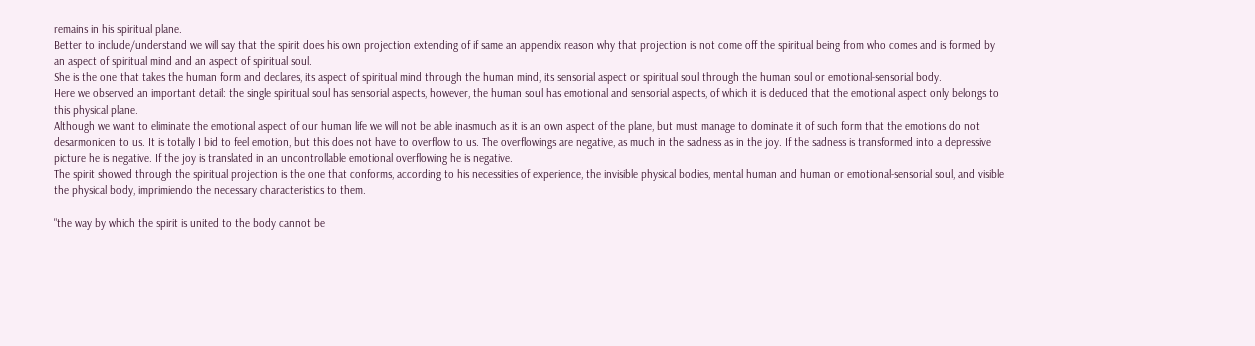remains in his spiritual plane.
Better to include/understand we will say that the spirit does his own projection extending of if same an appendix reason why that projection is not come off the spiritual being from who comes and is formed by an aspect of spiritual mind and an aspect of spiritual soul.
She is the one that takes the human form and declares, its aspect of spiritual mind through the human mind, its sensorial aspect or spiritual soul through the human soul or emotional-sensorial body.
Here we observed an important detail: the single spiritual soul has sensorial aspects, however, the human soul has emotional and sensorial aspects, of which it is deduced that the emotional aspect only belongs to this physical plane.
Although we want to eliminate the emotional aspect of our human life we will not be able inasmuch as it is an own aspect of the plane, but must manage to dominate it of such form that the emotions do not desarmonicen to us. It is totally I bid to feel emotion, but this does not have to overflow to us. The overflowings are negative, as much in the sadness as in the joy. If the sadness is transformed into a depressive picture he is negative. If the joy is translated in an uncontrollable emotional overflowing he is negative.
The spirit showed through the spiritual projection is the one that conforms, according to his necessities of experience, the invisible physical bodies, mental human and human or emotional-sensorial soul, and visible the physical body, imprimiendo the necessary characteristics to them.

"the way by which the spirit is united to the body cannot be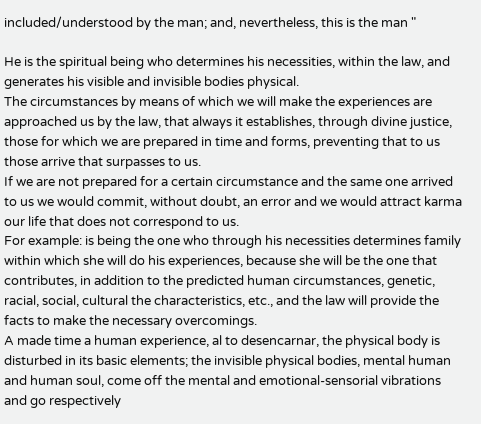included/understood by the man; and, nevertheless, this is the man "

He is the spiritual being who determines his necessities, within the law, and generates his visible and invisible bodies physical.
The circumstances by means of which we will make the experiences are approached us by the law, that always it establishes, through divine justice, those for which we are prepared in time and forms, preventing that to us those arrive that surpasses to us.
If we are not prepared for a certain circumstance and the same one arrived to us we would commit, without doubt, an error and we would attract karma our life that does not correspond to us.
For example: is being the one who through his necessities determines family within which she will do his experiences, because she will be the one that contributes, in addition to the predicted human circumstances, genetic, racial, social, cultural the characteristics, etc., and the law will provide the facts to make the necessary overcomings.
A made time a human experience, al to desencarnar, the physical body is disturbed in its basic elements; the invisible physical bodies, mental human and human soul, come off the mental and emotional-sensorial vibrations and go respectively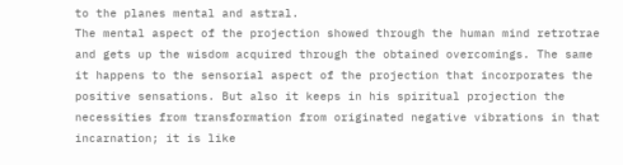to the planes mental and astral.
The mental aspect of the projection showed through the human mind retrotrae and gets up the wisdom acquired through the obtained overcomings. The same it happens to the sensorial aspect of the projection that incorporates the positive sensations. But also it keeps in his spiritual projection the necessities from transformation from originated negative vibrations in that incarnation; it is like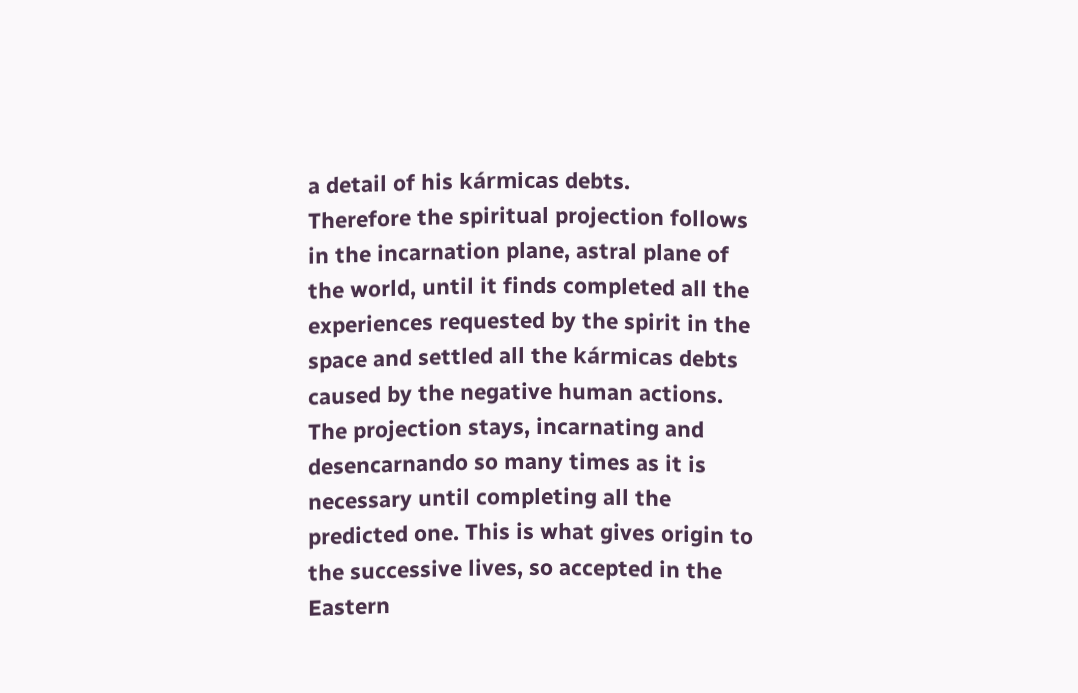a detail of his kármicas debts.
Therefore the spiritual projection follows in the incarnation plane, astral plane of the world, until it finds completed all the experiences requested by the spirit in the space and settled all the kármicas debts caused by the negative human actions.
The projection stays, incarnating and desencarnando so many times as it is necessary until completing all the predicted one. This is what gives origin to the successive lives, so accepted in the Eastern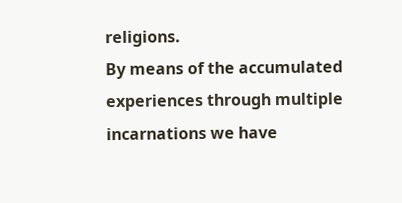religions.
By means of the accumulated experiences through multiple incarnations we have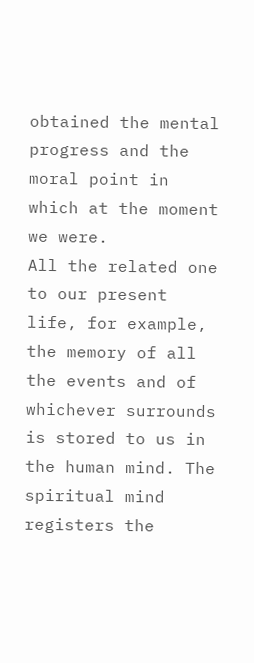obtained the mental progress and the moral point in which at the moment we were.
All the related one to our present life, for example, the memory of all the events and of whichever surrounds is stored to us in the human mind. The spiritual mind registers the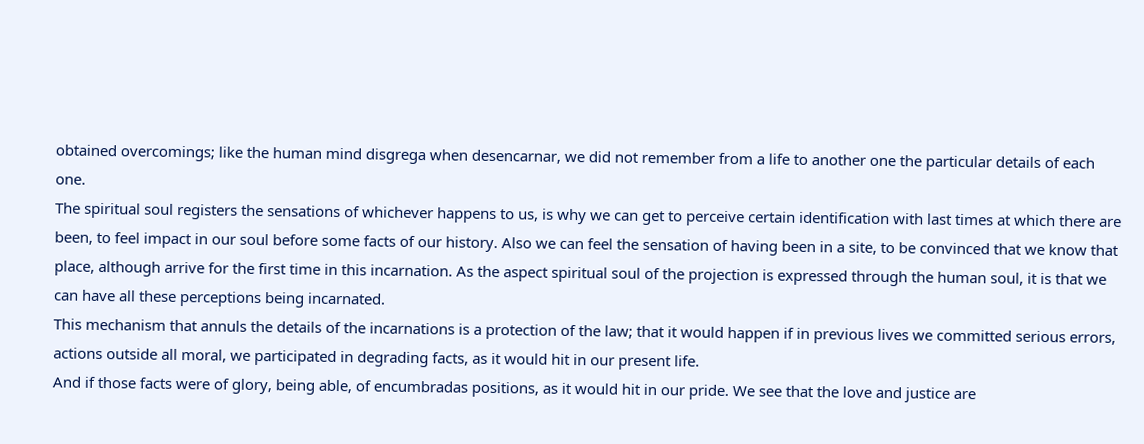obtained overcomings; like the human mind disgrega when desencarnar, we did not remember from a life to another one the particular details of each one.
The spiritual soul registers the sensations of whichever happens to us, is why we can get to perceive certain identification with last times at which there are been, to feel impact in our soul before some facts of our history. Also we can feel the sensation of having been in a site, to be convinced that we know that place, although arrive for the first time in this incarnation. As the aspect spiritual soul of the projection is expressed through the human soul, it is that we can have all these perceptions being incarnated.
This mechanism that annuls the details of the incarnations is a protection of the law; that it would happen if in previous lives we committed serious errors, actions outside all moral, we participated in degrading facts, as it would hit in our present life.
And if those facts were of glory, being able, of encumbradas positions, as it would hit in our pride. We see that the love and justice are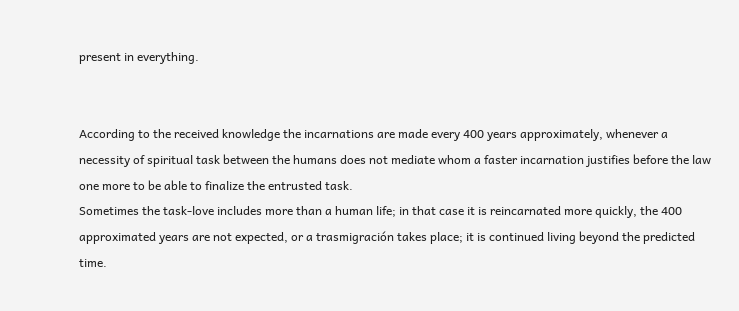present in everything.


According to the received knowledge the incarnations are made every 400 years approximately, whenever a necessity of spiritual task between the humans does not mediate whom a faster incarnation justifies before the law one more to be able to finalize the entrusted task.
Sometimes the task-love includes more than a human life; in that case it is reincarnated more quickly, the 400 approximated years are not expected, or a trasmigración takes place; it is continued living beyond the predicted time.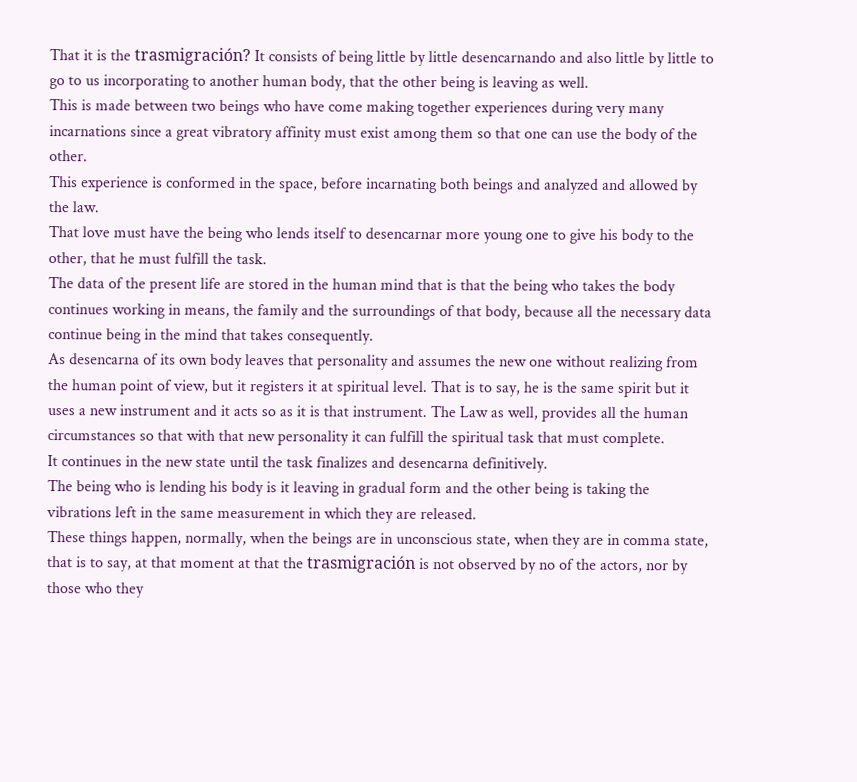That it is the trasmigración? It consists of being little by little desencarnando and also little by little to go to us incorporating to another human body, that the other being is leaving as well.
This is made between two beings who have come making together experiences during very many incarnations since a great vibratory affinity must exist among them so that one can use the body of the other.
This experience is conformed in the space, before incarnating both beings and analyzed and allowed by the law.
That love must have the being who lends itself to desencarnar more young one to give his body to the other, that he must fulfill the task.
The data of the present life are stored in the human mind that is that the being who takes the body continues working in means, the family and the surroundings of that body, because all the necessary data continue being in the mind that takes consequently.
As desencarna of its own body leaves that personality and assumes the new one without realizing from the human point of view, but it registers it at spiritual level. That is to say, he is the same spirit but it uses a new instrument and it acts so as it is that instrument. The Law as well, provides all the human circumstances so that with that new personality it can fulfill the spiritual task that must complete.
It continues in the new state until the task finalizes and desencarna definitively.
The being who is lending his body is it leaving in gradual form and the other being is taking the vibrations left in the same measurement in which they are released.
These things happen, normally, when the beings are in unconscious state, when they are in comma state, that is to say, at that moment at that the trasmigración is not observed by no of the actors, nor by those who they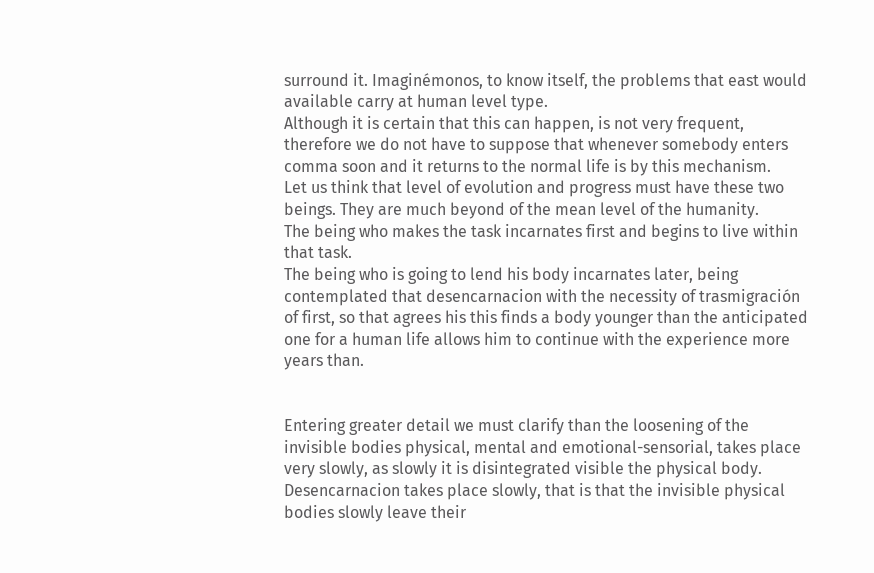surround it. Imaginémonos, to know itself, the problems that east would available carry at human level type.
Although it is certain that this can happen, is not very frequent, therefore we do not have to suppose that whenever somebody enters comma soon and it returns to the normal life is by this mechanism.
Let us think that level of evolution and progress must have these two beings. They are much beyond of the mean level of the humanity.
The being who makes the task incarnates first and begins to live within that task.
The being who is going to lend his body incarnates later, being contemplated that desencarnacion with the necessity of trasmigración of first, so that agrees his this finds a body younger than the anticipated one for a human life allows him to continue with the experience more years than.


Entering greater detail we must clarify than the loosening of the invisible bodies physical, mental and emotional-sensorial, takes place very slowly, as slowly it is disintegrated visible the physical body.
Desencarnacion takes place slowly, that is that the invisible physical bodies slowly leave their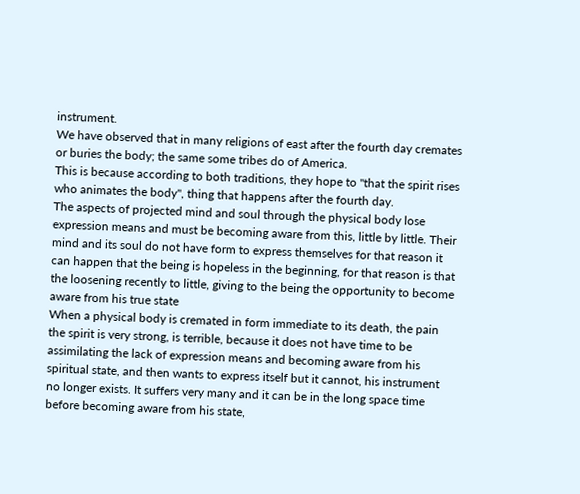instrument.
We have observed that in many religions of east after the fourth day cremates or buries the body; the same some tribes do of America.
This is because according to both traditions, they hope to "that the spirit rises who animates the body", thing that happens after the fourth day.
The aspects of projected mind and soul through the physical body lose expression means and must be becoming aware from this, little by little. Their mind and its soul do not have form to express themselves for that reason it can happen that the being is hopeless in the beginning, for that reason is that the loosening recently to little, giving to the being the opportunity to become aware from his true state
When a physical body is cremated in form immediate to its death, the pain the spirit is very strong, is terrible, because it does not have time to be assimilating the lack of expression means and becoming aware from his spiritual state, and then wants to express itself but it cannot, his instrument no longer exists. It suffers very many and it can be in the long space time before becoming aware from his state,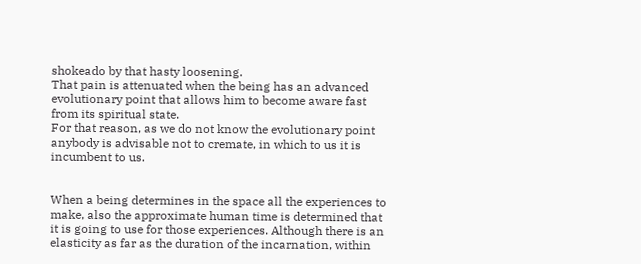shokeado by that hasty loosening.
That pain is attenuated when the being has an advanced evolutionary point that allows him to become aware fast from its spiritual state.
For that reason, as we do not know the evolutionary point anybody is advisable not to cremate, in which to us it is incumbent to us.


When a being determines in the space all the experiences to make, also the approximate human time is determined that it is going to use for those experiences. Although there is an elasticity as far as the duration of the incarnation, within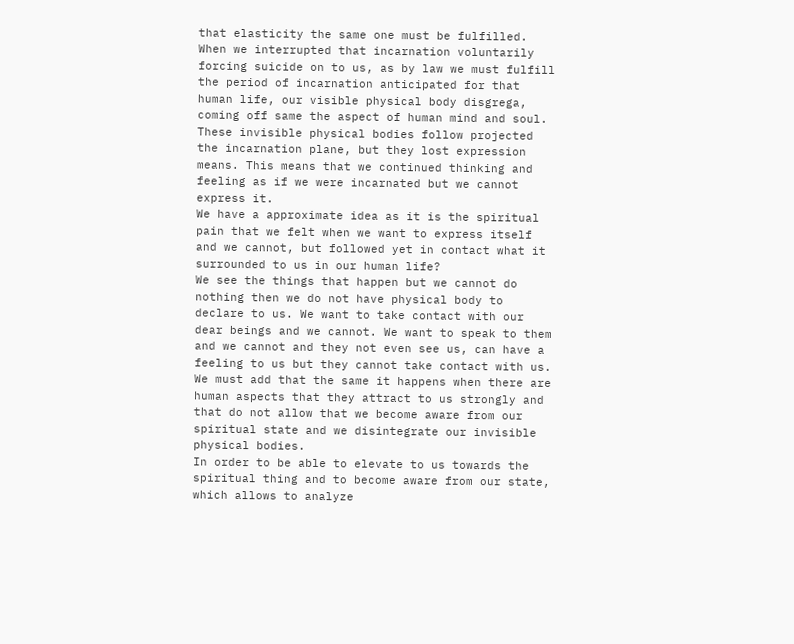that elasticity the same one must be fulfilled.
When we interrupted that incarnation voluntarily forcing suicide on to us, as by law we must fulfill the period of incarnation anticipated for that human life, our visible physical body disgrega, coming off same the aspect of human mind and soul.
These invisible physical bodies follow projected the incarnation plane, but they lost expression means. This means that we continued thinking and feeling as if we were incarnated but we cannot express it.
We have a approximate idea as it is the spiritual pain that we felt when we want to express itself and we cannot, but followed yet in contact what it surrounded to us in our human life?
We see the things that happen but we cannot do nothing then we do not have physical body to declare to us. We want to take contact with our dear beings and we cannot. We want to speak to them and we cannot and they not even see us, can have a feeling to us but they cannot take contact with us.
We must add that the same it happens when there are human aspects that they attract to us strongly and that do not allow that we become aware from our spiritual state and we disintegrate our invisible physical bodies.
In order to be able to elevate to us towards the spiritual thing and to become aware from our state, which allows to analyze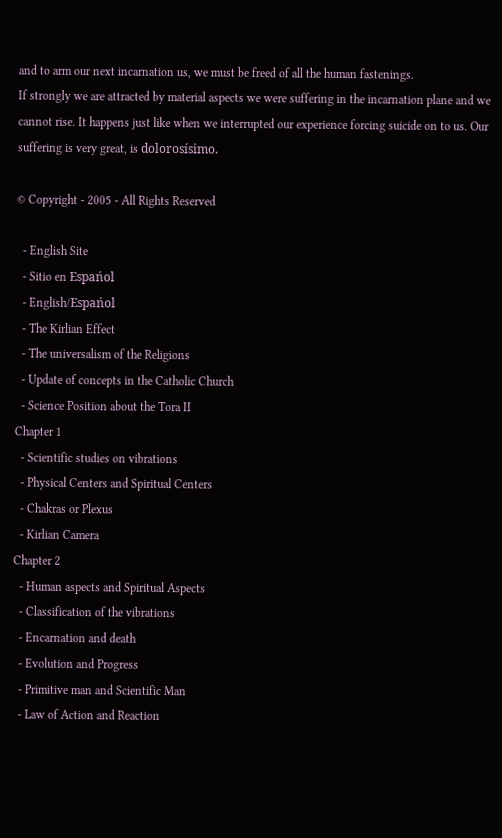and to arm our next incarnation us, we must be freed of all the human fastenings.
If strongly we are attracted by material aspects we were suffering in the incarnation plane and we cannot rise. It happens just like when we interrupted our experience forcing suicide on to us. Our suffering is very great, is dolorosísimo.

© Copyright - 2005 - All Rights Reserved

  - English Site
  - Sitio en Espańol
  - English/Espańol
  - The Kirlian Effect
  - The universalism of the Religions
  - Update of concepts in the Catholic Church
  - Science Position about the Tora II
Chapter 1
  - Scientific studies on vibrations
  - Physical Centers and Spiritual Centers
  - Chakras or Plexus
  - Kirlian Camera
Chapter 2
  - Human aspects and Spiritual Aspects
  - Classification of the vibrations
  - Encarnation and death
  - Evolution and Progress
  - Primitive man and Scientific Man
  - Law of Action and Reaction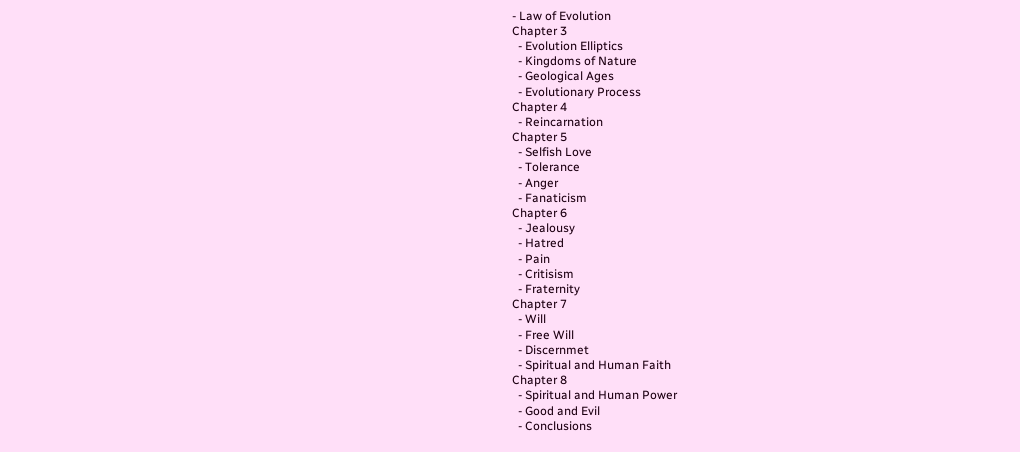- Law of Evolution
Chapter 3
  - Evolution Elliptics
  - Kingdoms of Nature
  - Geological Ages
  - Evolutionary Process
Chapter 4
  - Reincarnation
Chapter 5
  - Selfish Love
  - Tolerance
  - Anger
  - Fanaticism
Chapter 6
  - Jealousy
  - Hatred
  - Pain
  - Critisism
  - Fraternity
Chapter 7
  - Will
  - Free Will
  - Discernmet
  - Spiritual and Human Faith
Chapter 8
  - Spiritual and Human Power
  - Good and Evil
  - Conclusions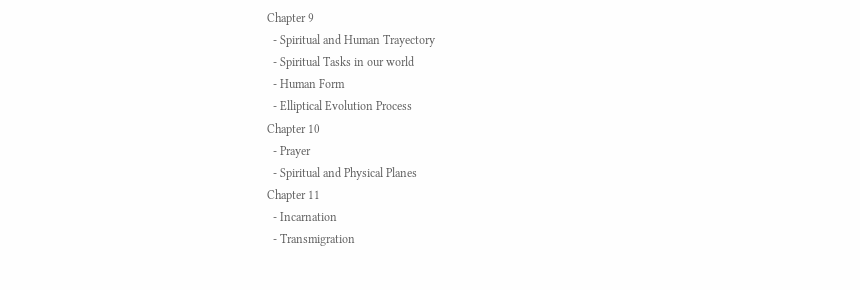Chapter 9
  - Spiritual and Human Trayectory
  - Spiritual Tasks in our world
  - Human Form
  - Elliptical Evolution Process
Chapter 10
  - Prayer
  - Spiritual and Physical Planes
Chapter 11
  - Incarnation
  - Transmigration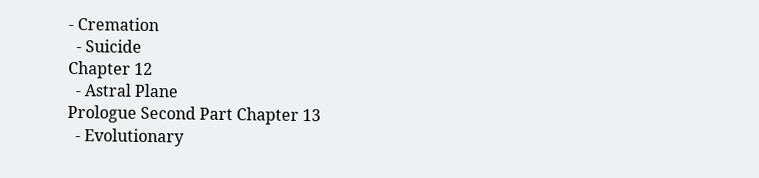- Cremation
  - Suicide
Chapter 12
  - Astral Plane
Prologue Second Part Chapter 13
  - Evolutionary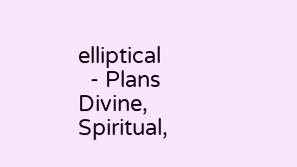elliptical
  - Plans Divine, Spiritual,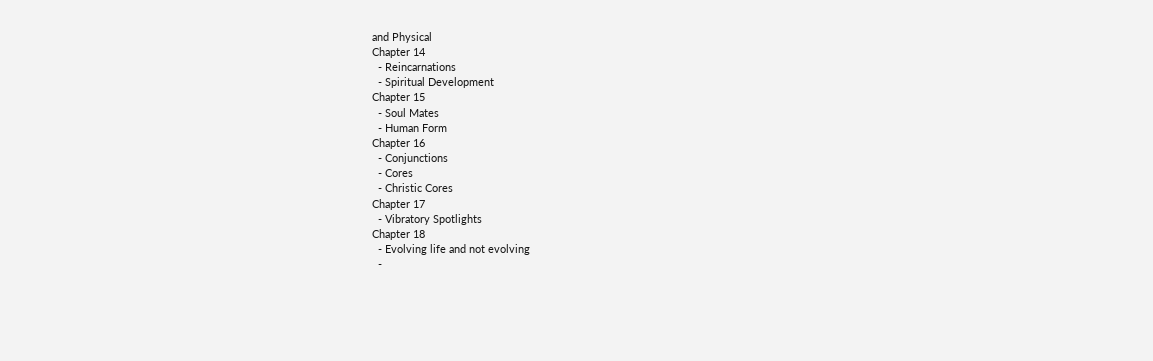and Physical
Chapter 14
  - Reincarnations
  - Spiritual Development
Chapter 15
  - Soul Mates
  - Human Form
Chapter 16
  - Conjunctions
  - Cores
  - Christic Cores
Chapter 17
  - Vibratory Spotlights
Chapter 18
  - Evolving life and not evolving
  -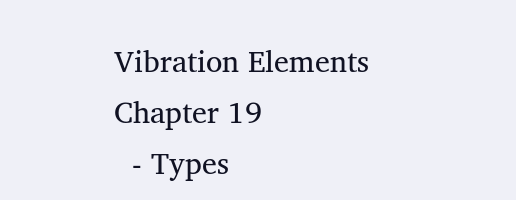Vibration Elements
Chapter 19
  - Types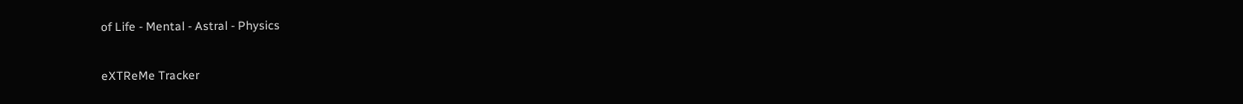of Life - Mental - Astral - Physics

eXTReMe Tracker